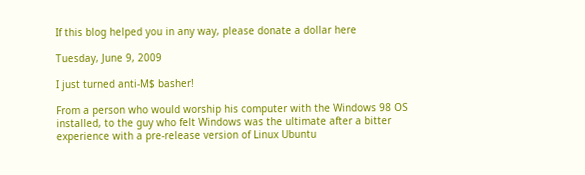If this blog helped you in any way, please donate a dollar here

Tuesday, June 9, 2009

I just turned anti-M$ basher!

From a person who would worship his computer with the Windows 98 OS installed, to the guy who felt Windows was the ultimate after a bitter experience with a pre-release version of Linux Ubuntu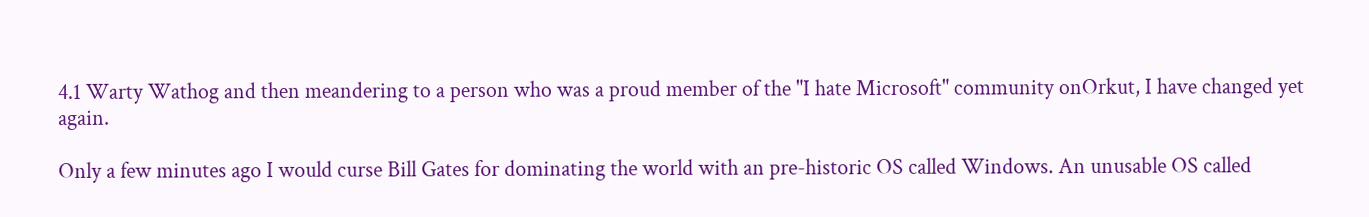4.1 Warty Wathog and then meandering to a person who was a proud member of the "I hate Microsoft" community onOrkut, I have changed yet again.

Only a few minutes ago I would curse Bill Gates for dominating the world with an pre-historic OS called Windows. An unusable OS called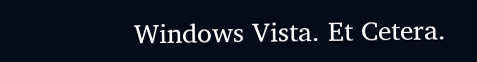Windows Vista. Et Cetera.